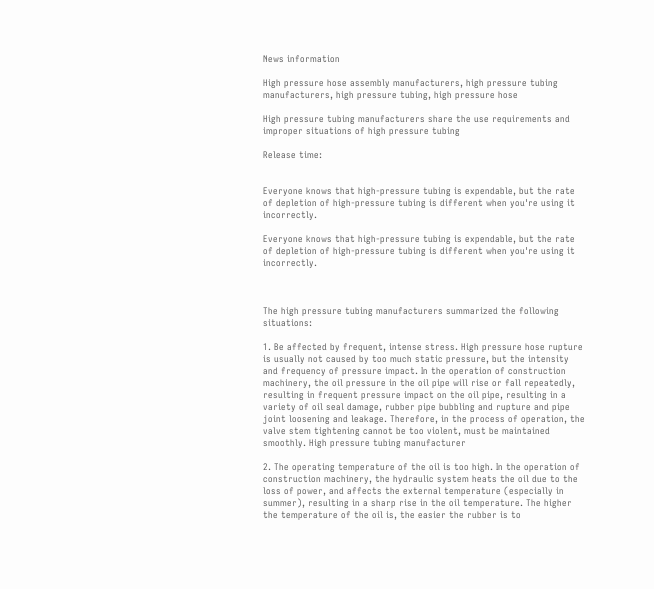News information

High pressure hose assembly manufacturers, high pressure tubing manufacturers, high pressure tubing, high pressure hose

High pressure tubing manufacturers share the use requirements and improper situations of high pressure tubing

Release time:


Everyone knows that high-pressure tubing is expendable, but the rate of depletion of high-pressure tubing is different when you're using it incorrectly.

Everyone knows that high-pressure tubing is expendable, but the rate of depletion of high-pressure tubing is different when you're using it incorrectly.



The high pressure tubing manufacturers summarized the following situations:

1. Be affected by frequent, intense stress. High pressure hose rupture is usually not caused by too much static pressure, but the intensity and frequency of pressure impact. In the operation of construction machinery, the oil pressure in the oil pipe will rise or fall repeatedly, resulting in frequent pressure impact on the oil pipe, resulting in a variety of oil seal damage, rubber pipe bubbling and rupture and pipe joint loosening and leakage. Therefore, in the process of operation, the valve stem tightening cannot be too violent, must be maintained smoothly. High pressure tubing manufacturer

2. The operating temperature of the oil is too high. In the operation of construction machinery, the hydraulic system heats the oil due to the loss of power, and affects the external temperature (especially in summer), resulting in a sharp rise in the oil temperature. The higher the temperature of the oil is, the easier the rubber is to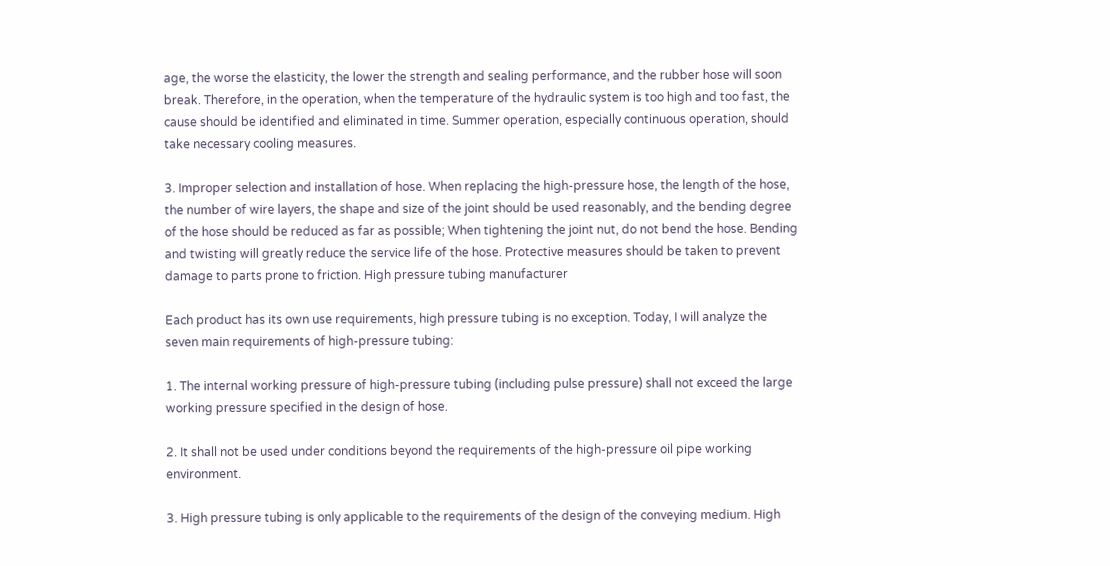age, the worse the elasticity, the lower the strength and sealing performance, and the rubber hose will soon break. Therefore, in the operation, when the temperature of the hydraulic system is too high and too fast, the cause should be identified and eliminated in time. Summer operation, especially continuous operation, should take necessary cooling measures.

3. Improper selection and installation of hose. When replacing the high-pressure hose, the length of the hose, the number of wire layers, the shape and size of the joint should be used reasonably, and the bending degree of the hose should be reduced as far as possible; When tightening the joint nut, do not bend the hose. Bending and twisting will greatly reduce the service life of the hose. Protective measures should be taken to prevent damage to parts prone to friction. High pressure tubing manufacturer

Each product has its own use requirements, high pressure tubing is no exception. Today, I will analyze the seven main requirements of high-pressure tubing:

1. The internal working pressure of high-pressure tubing (including pulse pressure) shall not exceed the large working pressure specified in the design of hose.

2. It shall not be used under conditions beyond the requirements of the high-pressure oil pipe working environment.

3. High pressure tubing is only applicable to the requirements of the design of the conveying medium. High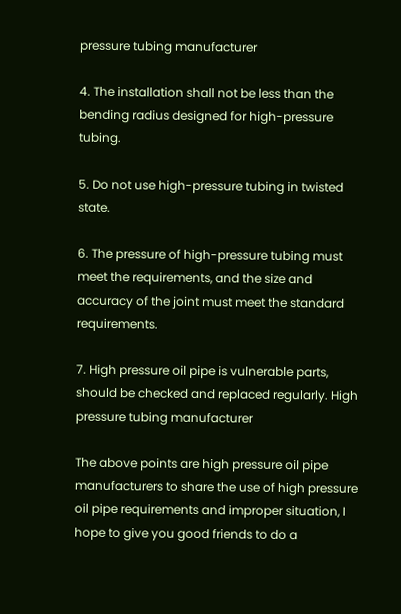pressure tubing manufacturer

4. The installation shall not be less than the bending radius designed for high-pressure tubing.

5. Do not use high-pressure tubing in twisted state.

6. The pressure of high-pressure tubing must meet the requirements, and the size and accuracy of the joint must meet the standard requirements.

7. High pressure oil pipe is vulnerable parts, should be checked and replaced regularly. High pressure tubing manufacturer

The above points are high pressure oil pipe manufacturers to share the use of high pressure oil pipe requirements and improper situation, I hope to give you good friends to do a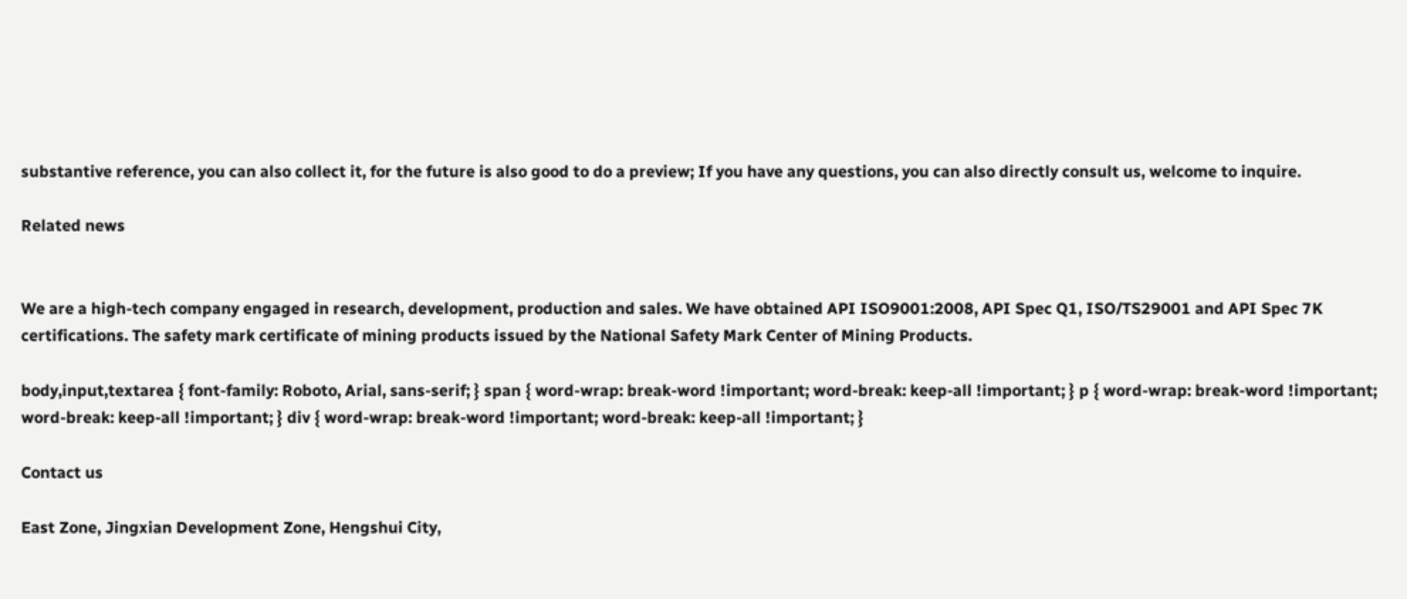substantive reference, you can also collect it, for the future is also good to do a preview; If you have any questions, you can also directly consult us, welcome to inquire.

Related news


We are a high-tech company engaged in research, development, production and sales. We have obtained API ISO9001:2008, API Spec Q1, ISO/TS29001 and API Spec 7K certifications. The safety mark certificate of mining products issued by the National Safety Mark Center of Mining Products.

body,input,textarea { font-family: Roboto, Arial, sans-serif; } span { word-wrap: break-word !important; word-break: keep-all !important; } p { word-wrap: break-word !important; word-break: keep-all !important; } div { word-wrap: break-word !important; word-break: keep-all !important; }

Contact us

East Zone, Jingxian Development Zone, Hengshui City,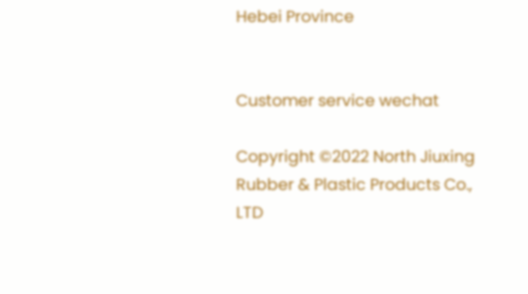Hebei Province


Customer service wechat

Copyright ©2022 North Jiuxing Rubber & Plastic Products Co., LTD